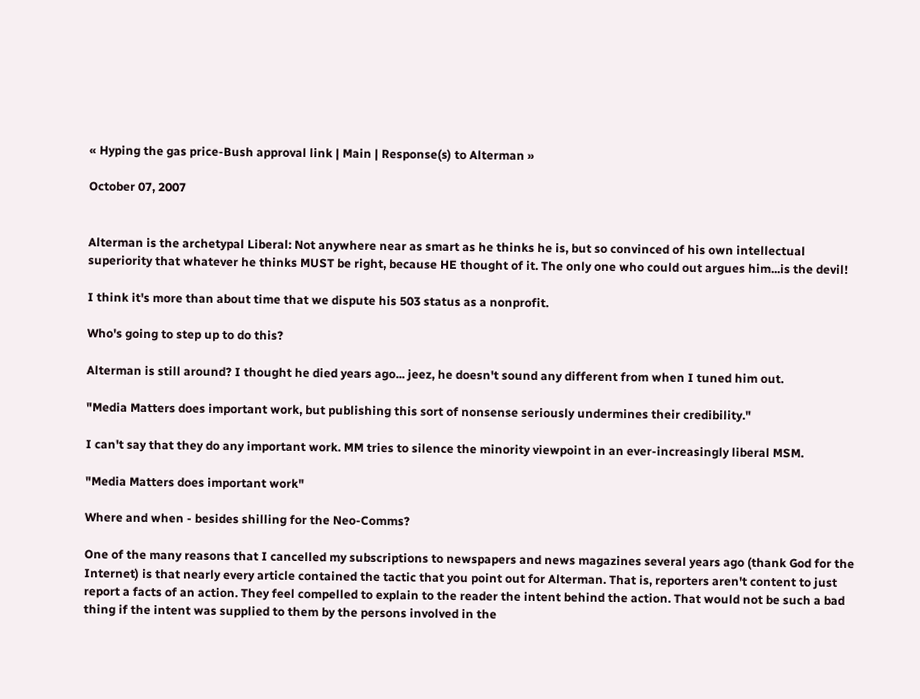« Hyping the gas price-Bush approval link | Main | Response(s) to Alterman »

October 07, 2007


Alterman is the archetypal Liberal: Not anywhere near as smart as he thinks he is, but so convinced of his own intellectual superiority that whatever he thinks MUST be right, because HE thought of it. The only one who could out argues him...is the devil!

I think it's more than about time that we dispute his 503 status as a nonprofit.

Who's going to step up to do this?

Alterman is still around? I thought he died years ago... jeez, he doesn't sound any different from when I tuned him out.

"Media Matters does important work, but publishing this sort of nonsense seriously undermines their credibility."

I can't say that they do any important work. MM tries to silence the minority viewpoint in an ever-increasingly liberal MSM.

"Media Matters does important work"

Where and when - besides shilling for the Neo-Comms?

One of the many reasons that I cancelled my subscriptions to newspapers and news magazines several years ago (thank God for the Internet) is that nearly every article contained the tactic that you point out for Alterman. That is, reporters aren't content to just report a facts of an action. They feel compelled to explain to the reader the intent behind the action. That would not be such a bad thing if the intent was supplied to them by the persons involved in the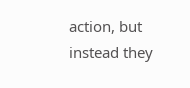action, but instead they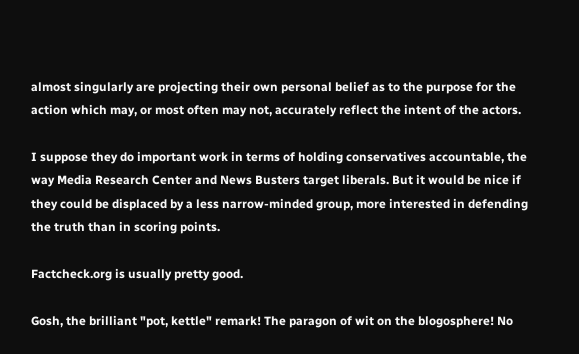almost singularly are projecting their own personal belief as to the purpose for the action which may, or most often may not, accurately reflect the intent of the actors.

I suppose they do important work in terms of holding conservatives accountable, the way Media Research Center and News Busters target liberals. But it would be nice if they could be displaced by a less narrow-minded group, more interested in defending the truth than in scoring points.

Factcheck.org is usually pretty good.

Gosh, the brilliant "pot, kettle" remark! The paragon of wit on the blogosphere! No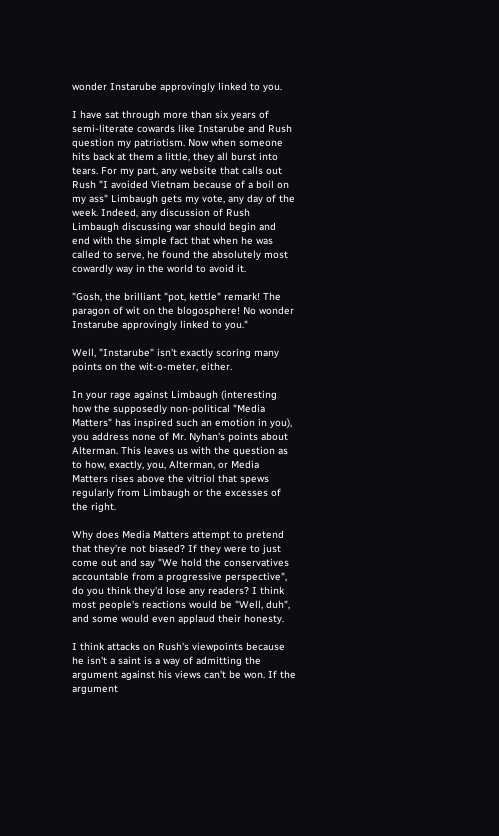wonder Instarube approvingly linked to you.

I have sat through more than six years of semi-literate cowards like Instarube and Rush question my patriotism. Now when someone hits back at them a little, they all burst into tears. For my part, any website that calls out Rush "I avoided Vietnam because of a boil on my ass" Limbaugh gets my vote, any day of the week. Indeed, any discussion of Rush Limbaugh discussing war should begin and end with the simple fact that when he was called to serve, he found the absolutely most cowardly way in the world to avoid it.

"Gosh, the brilliant "pot, kettle" remark! The paragon of wit on the blogosphere! No wonder Instarube approvingly linked to you."

Well, "Instarube" isn't exactly scoring many points on the wit-o-meter, either.

In your rage against Limbaugh (interesting how the supposedly non-political "Media Matters" has inspired such an emotion in you), you address none of Mr. Nyhan's points about Alterman. This leaves us with the question as to how, exactly, you, Alterman, or Media Matters rises above the vitriol that spews regularly from Limbaugh or the excesses of the right.

Why does Media Matters attempt to pretend that they're not biased? If they were to just come out and say "We hold the conservatives accountable from a progressive perspective", do you think they'd lose any readers? I think most people's reactions would be "Well, duh", and some would even applaud their honesty.

I think attacks on Rush's viewpoints because he isn't a saint is a way of admitting the argument against his views can't be won. If the argument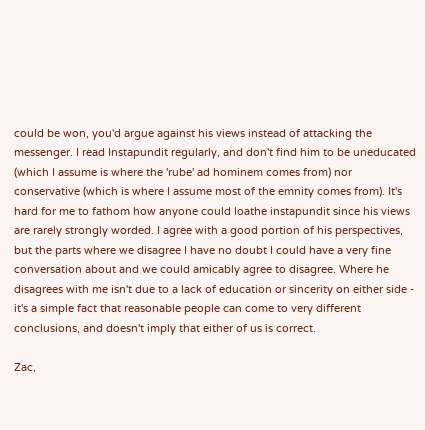could be won, you'd argue against his views instead of attacking the messenger. I read Instapundit regularly, and don't find him to be uneducated (which I assume is where the 'rube' ad hominem comes from) nor conservative (which is where I assume most of the emnity comes from). It's hard for me to fathom how anyone could loathe instapundit since his views are rarely strongly worded. I agree with a good portion of his perspectives, but the parts where we disagree I have no doubt I could have a very fine conversation about and we could amicably agree to disagree. Where he disagrees with me isn't due to a lack of education or sincerity on either side - it's a simple fact that reasonable people can come to very different conclusions, and doesn't imply that either of us is correct.

Zac,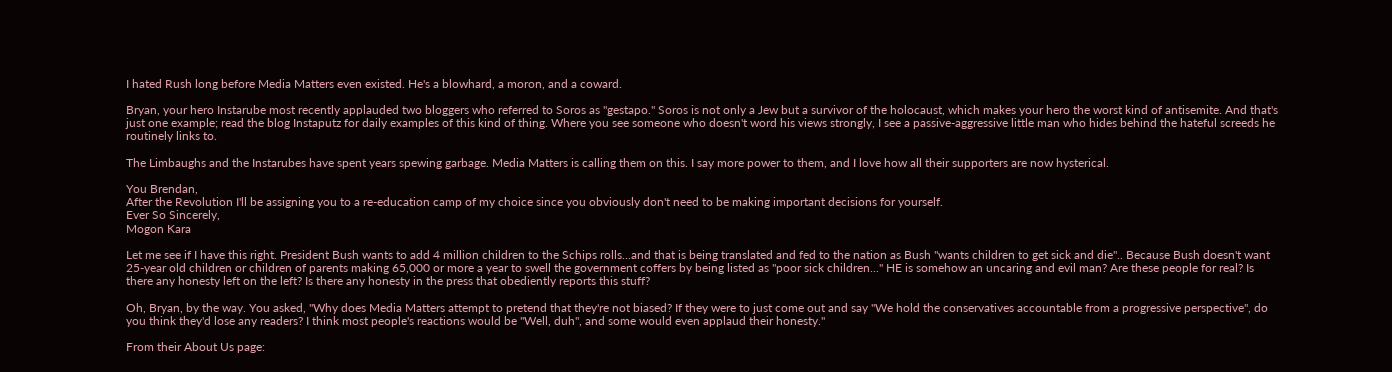I hated Rush long before Media Matters even existed. He's a blowhard, a moron, and a coward.

Bryan, your hero Instarube most recently applauded two bloggers who referred to Soros as "gestapo." Soros is not only a Jew but a survivor of the holocaust, which makes your hero the worst kind of antisemite. And that's just one example; read the blog Instaputz for daily examples of this kind of thing. Where you see someone who doesn't word his views strongly, I see a passive-aggressive little man who hides behind the hateful screeds he routinely links to.

The Limbaughs and the Instarubes have spent years spewing garbage. Media Matters is calling them on this. I say more power to them, and I love how all their supporters are now hysterical.

You Brendan,
After the Revolution I'll be assigning you to a re-education camp of my choice since you obviously don't need to be making important decisions for yourself.
Ever So Sincerely,
Mogon Kara

Let me see if I have this right. President Bush wants to add 4 million children to the Schips rolls...and that is being translated and fed to the nation as Bush "wants children to get sick and die".. Because Bush doesn't want 25-year old children or children of parents making 65,000 or more a year to swell the government coffers by being listed as "poor sick children..." HE is somehow an uncaring and evil man? Are these people for real? Is there any honesty left on the left? Is there any honesty in the press that obediently reports this stuff?

Oh, Bryan, by the way. You asked, "Why does Media Matters attempt to pretend that they're not biased? If they were to just come out and say "We hold the conservatives accountable from a progressive perspective", do you think they'd lose any readers? I think most people's reactions would be "Well, duh", and some would even applaud their honesty."

From their About Us page: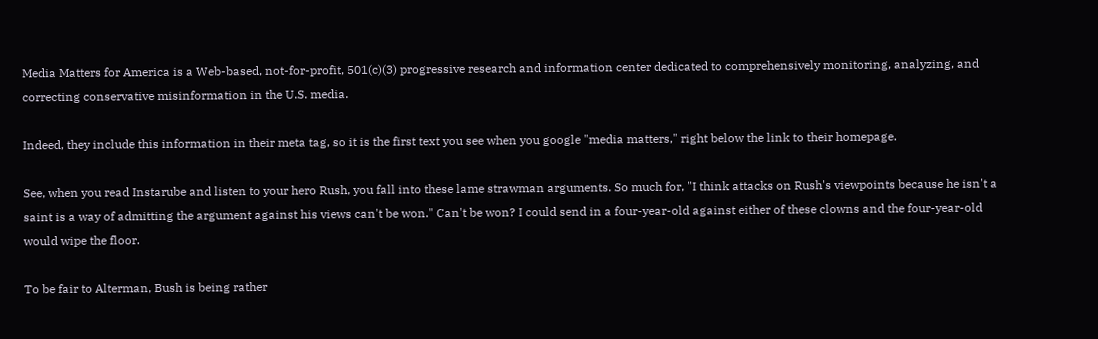Media Matters for America is a Web-based, not-for-profit, 501(c)(3) progressive research and information center dedicated to comprehensively monitoring, analyzing, and correcting conservative misinformation in the U.S. media.

Indeed, they include this information in their meta tag, so it is the first text you see when you google "media matters," right below the link to their homepage.

See, when you read Instarube and listen to your hero Rush, you fall into these lame strawman arguments. So much for, "I think attacks on Rush's viewpoints because he isn't a saint is a way of admitting the argument against his views can't be won." Can't be won? I could send in a four-year-old against either of these clowns and the four-year-old would wipe the floor.

To be fair to Alterman, Bush is being rather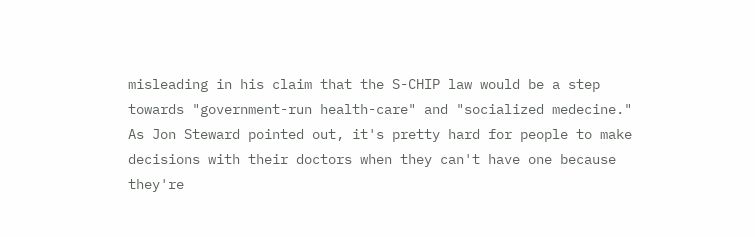misleading in his claim that the S-CHIP law would be a step towards "government-run health-care" and "socialized medecine." As Jon Steward pointed out, it's pretty hard for people to make decisions with their doctors when they can't have one because they're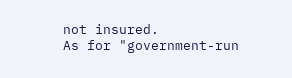not insured.
As for "government-run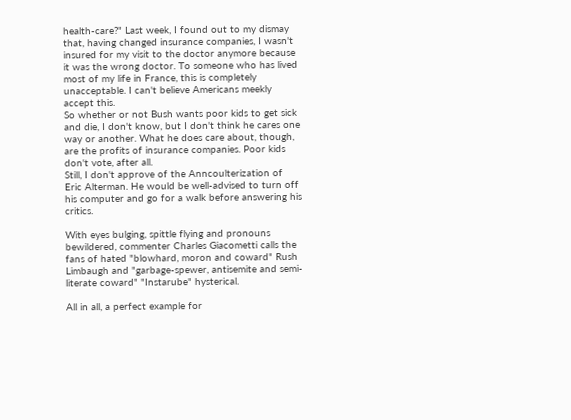health-care?" Last week, I found out to my dismay that, having changed insurance companies, I wasn't insured for my visit to the doctor anymore because it was the wrong doctor. To someone who has lived most of my life in France, this is completely unacceptable. I can't believe Americans meekly accept this.
So whether or not Bush wants poor kids to get sick and die, I don't know, but I don't think he cares one way or another. What he does care about, though, are the profits of insurance companies. Poor kids don't vote, after all.
Still, I don't approve of the Anncoulterization of Eric Alterman. He would be well-advised to turn off his computer and go for a walk before answering his critics.

With eyes bulging, spittle flying and pronouns bewildered, commenter Charles Giacometti calls the fans of hated "blowhard, moron and coward" Rush Limbaugh and "garbage-spewer, antisemite and semi-literate coward" "Instarube" hysterical.

All in all, a perfect example for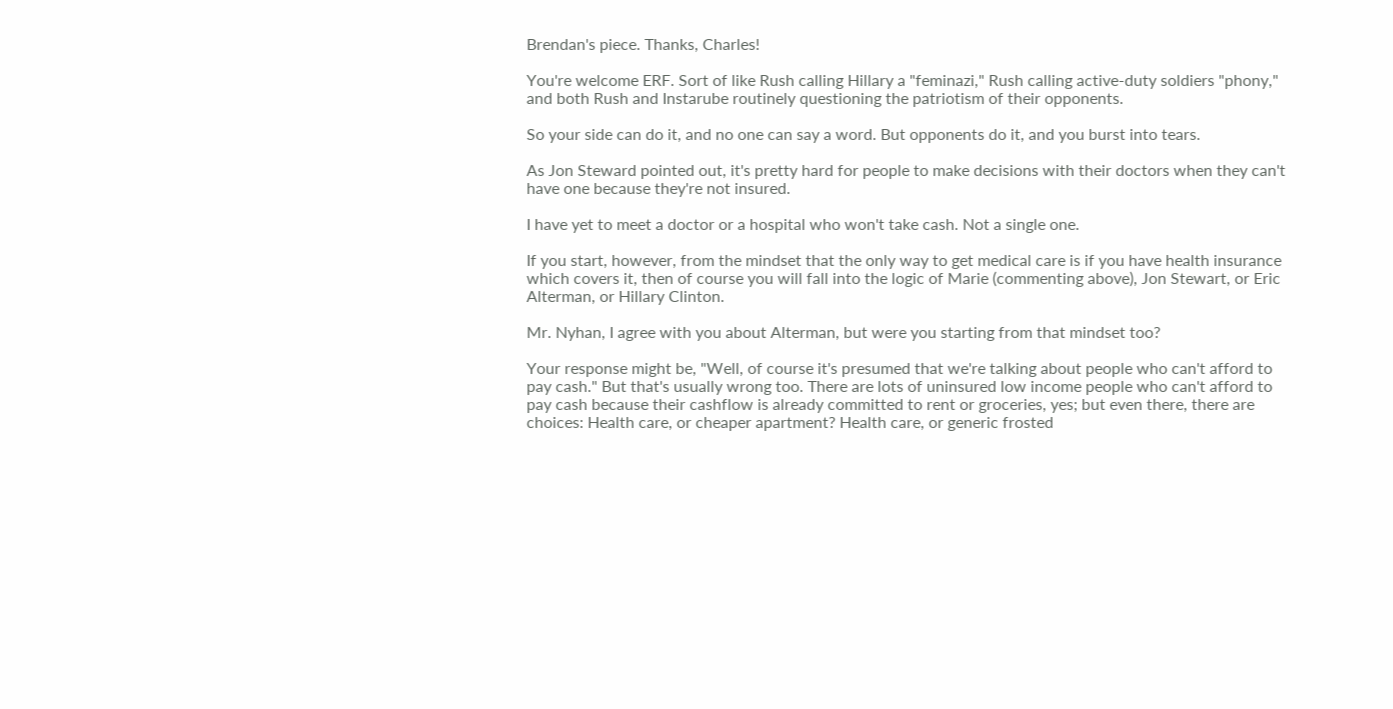Brendan's piece. Thanks, Charles!

You're welcome ERF. Sort of like Rush calling Hillary a "feminazi," Rush calling active-duty soldiers "phony," and both Rush and Instarube routinely questioning the patriotism of their opponents.

So your side can do it, and no one can say a word. But opponents do it, and you burst into tears.

As Jon Steward pointed out, it's pretty hard for people to make decisions with their doctors when they can't have one because they're not insured.

I have yet to meet a doctor or a hospital who won't take cash. Not a single one.

If you start, however, from the mindset that the only way to get medical care is if you have health insurance which covers it, then of course you will fall into the logic of Marie (commenting above), Jon Stewart, or Eric Alterman, or Hillary Clinton.

Mr. Nyhan, I agree with you about Alterman, but were you starting from that mindset too?

Your response might be, "Well, of course it's presumed that we're talking about people who can't afford to pay cash." But that's usually wrong too. There are lots of uninsured low income people who can't afford to pay cash because their cashflow is already committed to rent or groceries, yes; but even there, there are choices: Health care, or cheaper apartment? Health care, or generic frosted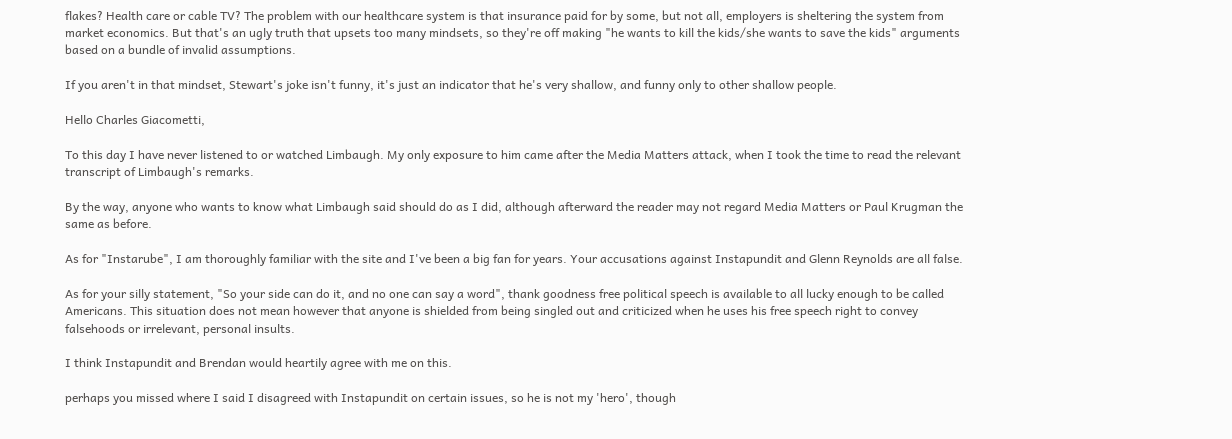flakes? Health care or cable TV? The problem with our healthcare system is that insurance paid for by some, but not all, employers is sheltering the system from market economics. But that's an ugly truth that upsets too many mindsets, so they're off making "he wants to kill the kids/she wants to save the kids" arguments based on a bundle of invalid assumptions.

If you aren't in that mindset, Stewart's joke isn't funny, it's just an indicator that he's very shallow, and funny only to other shallow people.

Hello Charles Giacometti,

To this day I have never listened to or watched Limbaugh. My only exposure to him came after the Media Matters attack, when I took the time to read the relevant transcript of Limbaugh's remarks.

By the way, anyone who wants to know what Limbaugh said should do as I did, although afterward the reader may not regard Media Matters or Paul Krugman the same as before.

As for "Instarube", I am thoroughly familiar with the site and I've been a big fan for years. Your accusations against Instapundit and Glenn Reynolds are all false.

As for your silly statement, "So your side can do it, and no one can say a word", thank goodness free political speech is available to all lucky enough to be called Americans. This situation does not mean however that anyone is shielded from being singled out and criticized when he uses his free speech right to convey falsehoods or irrelevant, personal insults.

I think Instapundit and Brendan would heartily agree with me on this.

perhaps you missed where I said I disagreed with Instapundit on certain issues, so he is not my 'hero', though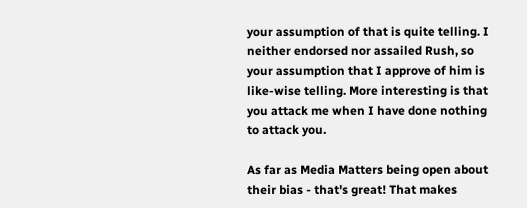your assumption of that is quite telling. I neither endorsed nor assailed Rush, so your assumption that I approve of him is like-wise telling. More interesting is that you attack me when I have done nothing to attack you.

As far as Media Matters being open about their bias - that's great! That makes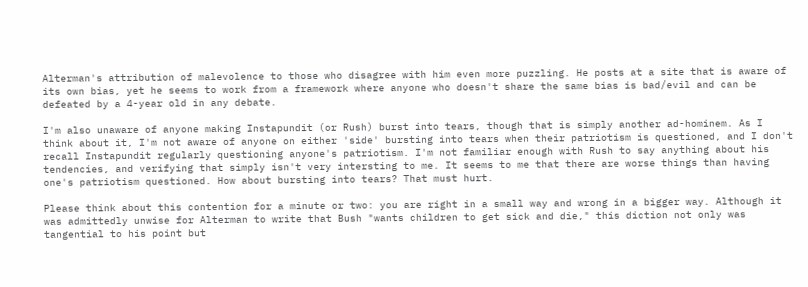Alterman's attribution of malevolence to those who disagree with him even more puzzling. He posts at a site that is aware of its own bias, yet he seems to work from a framework where anyone who doesn't share the same bias is bad/evil and can be defeated by a 4-year old in any debate.

I'm also unaware of anyone making Instapundit (or Rush) burst into tears, though that is simply another ad-hominem. As I think about it, I'm not aware of anyone on either 'side' bursting into tears when their patriotism is questioned, and I don't recall Instapundit regularly questioning anyone's patriotism. I'm not familiar enough with Rush to say anything about his tendencies, and verifying that simply isn't very intersting to me. It seems to me that there are worse things than having one's patriotism questioned. How about bursting into tears? That must hurt.

Please think about this contention for a minute or two: you are right in a small way and wrong in a bigger way. Although it was admittedly unwise for Alterman to write that Bush "wants children to get sick and die," this diction not only was tangential to his point but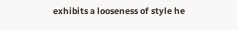exhibits a looseness of style he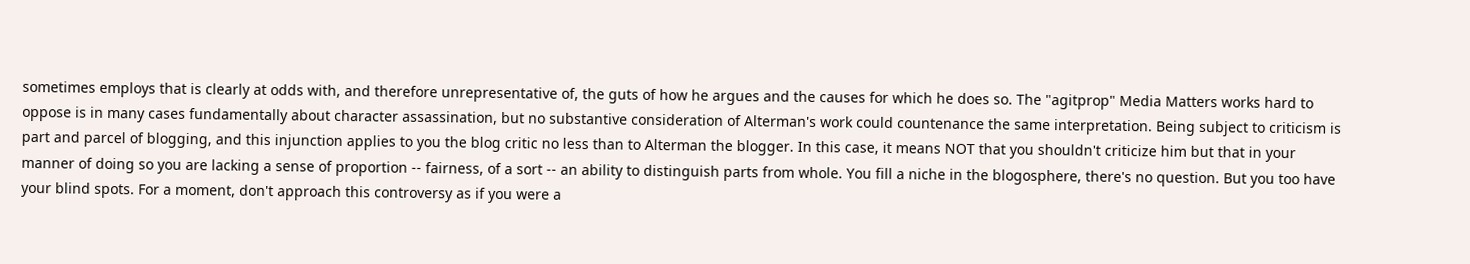sometimes employs that is clearly at odds with, and therefore unrepresentative of, the guts of how he argues and the causes for which he does so. The "agitprop" Media Matters works hard to oppose is in many cases fundamentally about character assassination, but no substantive consideration of Alterman's work could countenance the same interpretation. Being subject to criticism is part and parcel of blogging, and this injunction applies to you the blog critic no less than to Alterman the blogger. In this case, it means NOT that you shouldn't criticize him but that in your manner of doing so you are lacking a sense of proportion -- fairness, of a sort -- an ability to distinguish parts from whole. You fill a niche in the blogosphere, there's no question. But you too have your blind spots. For a moment, don't approach this controversy as if you were a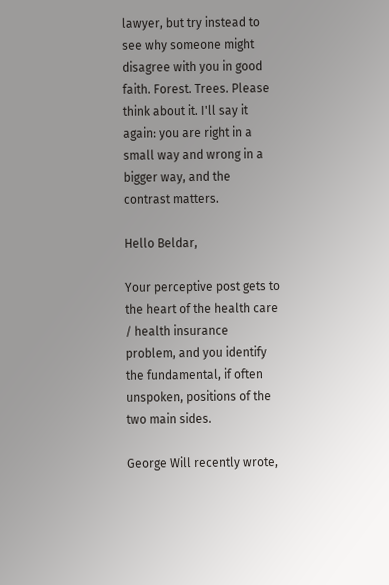lawyer, but try instead to see why someone might disagree with you in good faith. Forest. Trees. Please think about it. I'll say it again: you are right in a small way and wrong in a bigger way, and the contrast matters.

Hello Beldar,

Your perceptive post gets to the heart of the health care / health insurance problem, and you identify the fundamental, if often unspoken, positions of the two main sides.

George Will recently wrote,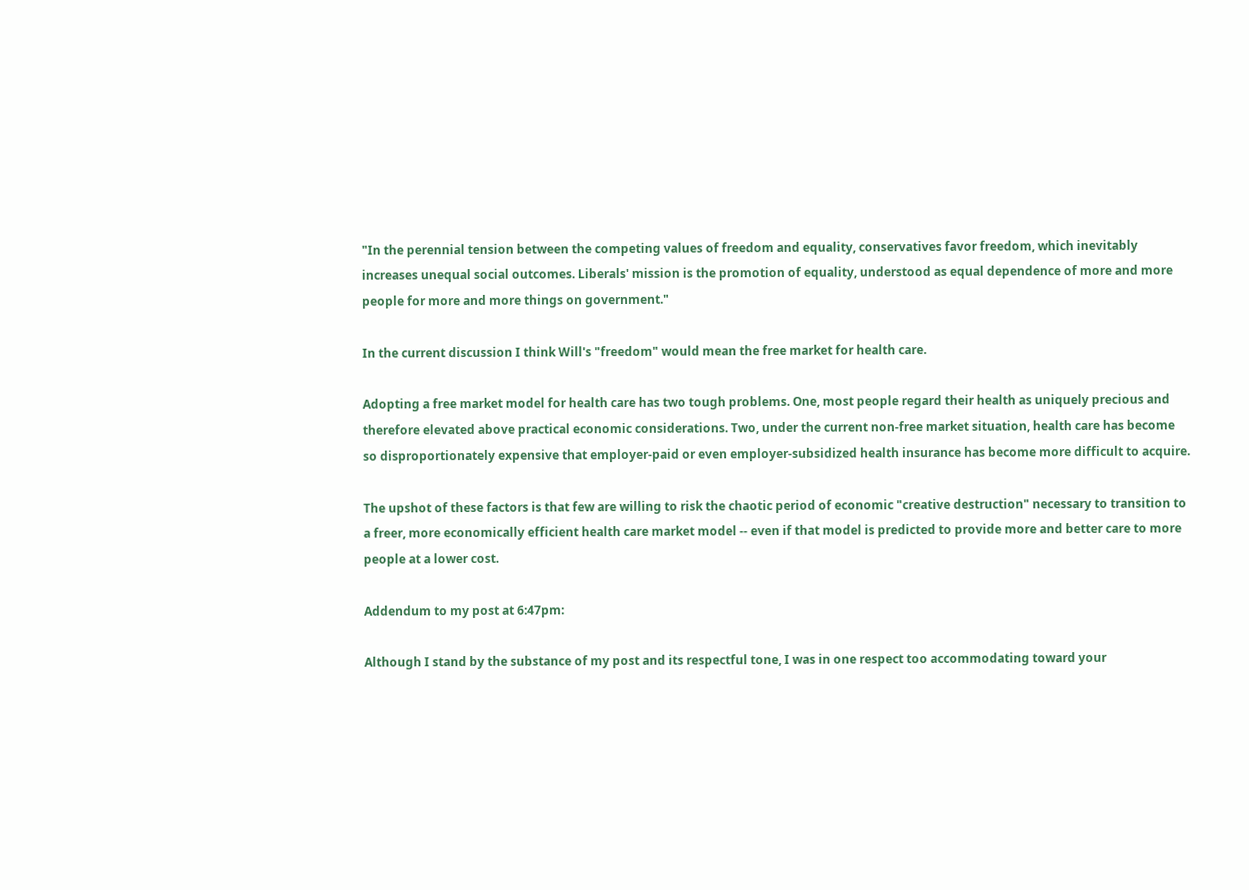"In the perennial tension between the competing values of freedom and equality, conservatives favor freedom, which inevitably increases unequal social outcomes. Liberals' mission is the promotion of equality, understood as equal dependence of more and more people for more and more things on government."

In the current discussion I think Will's "freedom" would mean the free market for health care.

Adopting a free market model for health care has two tough problems. One, most people regard their health as uniquely precious and therefore elevated above practical economic considerations. Two, under the current non-free market situation, health care has become so disproportionately expensive that employer-paid or even employer-subsidized health insurance has become more difficult to acquire.

The upshot of these factors is that few are willing to risk the chaotic period of economic "creative destruction" necessary to transition to a freer, more economically efficient health care market model -- even if that model is predicted to provide more and better care to more people at a lower cost.

Addendum to my post at 6:47pm:

Although I stand by the substance of my post and its respectful tone, I was in one respect too accommodating toward your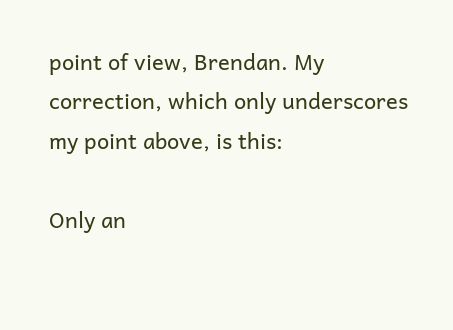point of view, Brendan. My correction, which only underscores my point above, is this:

Only an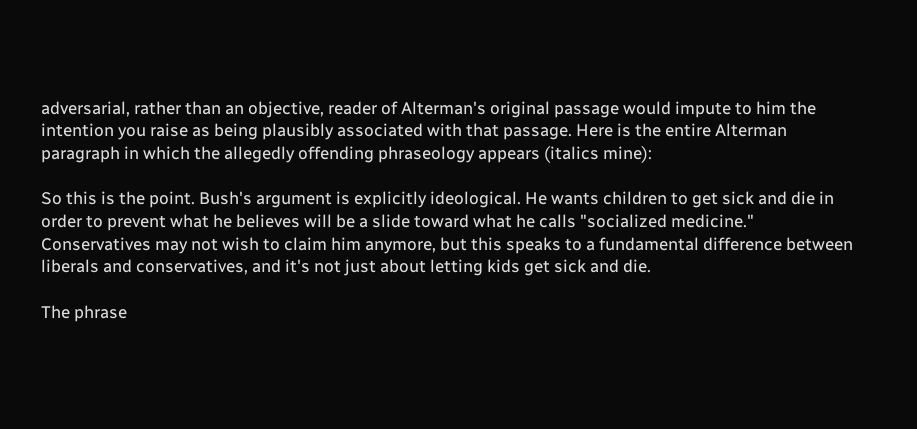adversarial, rather than an objective, reader of Alterman's original passage would impute to him the intention you raise as being plausibly associated with that passage. Here is the entire Alterman paragraph in which the allegedly offending phraseology appears (italics mine):

So this is the point. Bush's argument is explicitly ideological. He wants children to get sick and die in order to prevent what he believes will be a slide toward what he calls "socialized medicine." Conservatives may not wish to claim him anymore, but this speaks to a fundamental difference between liberals and conservatives, and it's not just about letting kids get sick and die.

The phrase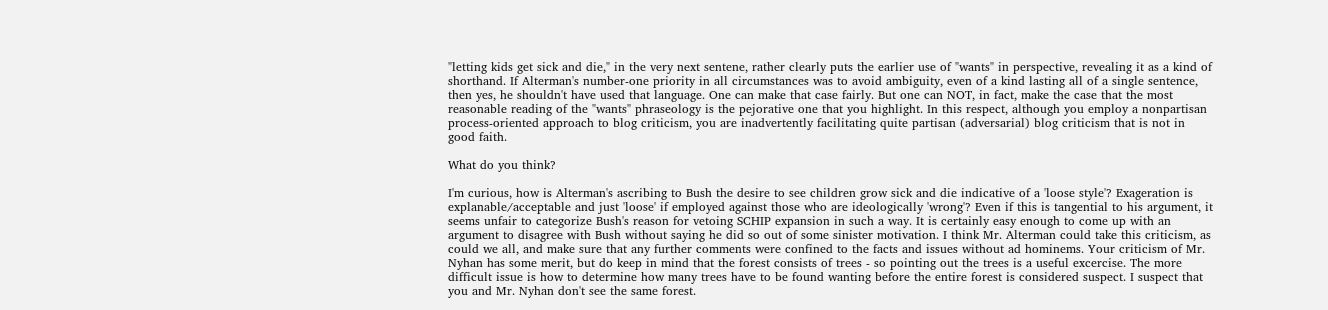"letting kids get sick and die," in the very next sentene, rather clearly puts the earlier use of "wants" in perspective, revealing it as a kind of shorthand. If Alterman's number-one priority in all circumstances was to avoid ambiguity, even of a kind lasting all of a single sentence, then yes, he shouldn't have used that language. One can make that case fairly. But one can NOT, in fact, make the case that the most reasonable reading of the "wants" phraseology is the pejorative one that you highlight. In this respect, although you employ a nonpartisan process-oriented approach to blog criticism, you are inadvertently facilitating quite partisan (adversarial) blog criticism that is not in good faith.

What do you think?

I'm curious, how is Alterman's ascribing to Bush the desire to see children grow sick and die indicative of a 'loose style'? Exageration is explanable/acceptable and just 'loose' if employed against those who are ideologically 'wrong'? Even if this is tangential to his argument, it seems unfair to categorize Bush's reason for vetoing SCHIP expansion in such a way. It is certainly easy enough to come up with an argument to disagree with Bush without saying he did so out of some sinister motivation. I think Mr. Alterman could take this criticism, as could we all, and make sure that any further comments were confined to the facts and issues without ad hominems. Your criticism of Mr. Nyhan has some merit, but do keep in mind that the forest consists of trees - so pointing out the trees is a useful excercise. The more difficult issue is how to determine how many trees have to be found wanting before the entire forest is considered suspect. I suspect that you and Mr. Nyhan don't see the same forest.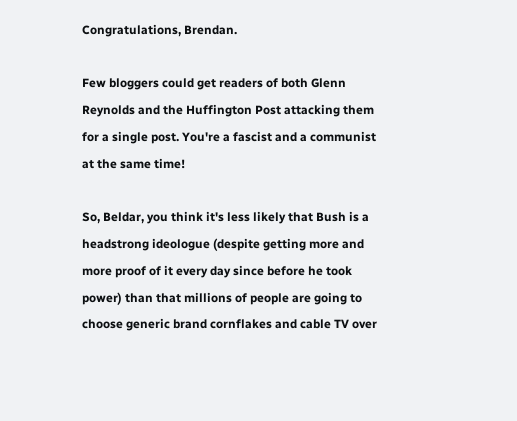Congratulations, Brendan.

Few bloggers could get readers of both Glenn Reynolds and the Huffington Post attacking them for a single post. You're a fascist and a communist at the same time!

So, Beldar, you think it's less likely that Bush is a headstrong ideologue (despite getting more and more proof of it every day since before he took power) than that millions of people are going to choose generic brand cornflakes and cable TV over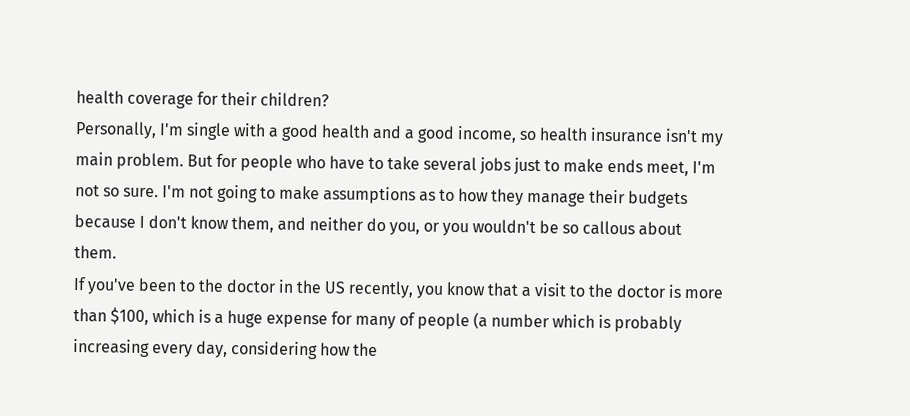health coverage for their children?
Personally, I'm single with a good health and a good income, so health insurance isn't my main problem. But for people who have to take several jobs just to make ends meet, I'm not so sure. I'm not going to make assumptions as to how they manage their budgets because I don't know them, and neither do you, or you wouldn't be so callous about them.
If you've been to the doctor in the US recently, you know that a visit to the doctor is more than $100, which is a huge expense for many of people (a number which is probably increasing every day, considering how the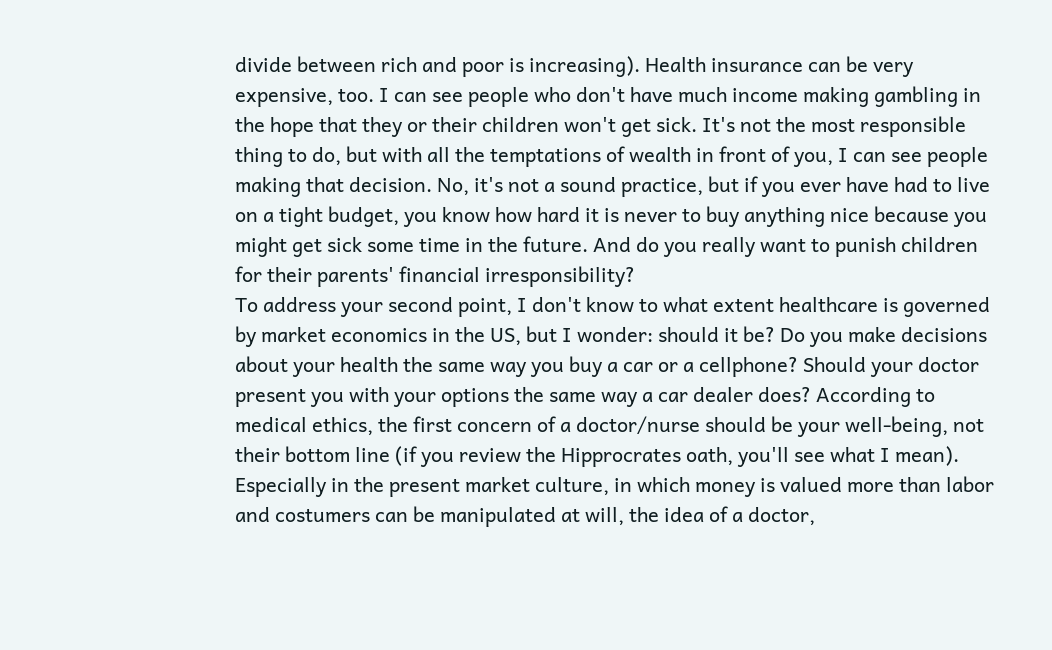divide between rich and poor is increasing). Health insurance can be very expensive, too. I can see people who don't have much income making gambling in the hope that they or their children won't get sick. It's not the most responsible thing to do, but with all the temptations of wealth in front of you, I can see people making that decision. No, it's not a sound practice, but if you ever have had to live on a tight budget, you know how hard it is never to buy anything nice because you might get sick some time in the future. And do you really want to punish children for their parents' financial irresponsibility?
To address your second point, I don't know to what extent healthcare is governed by market economics in the US, but I wonder: should it be? Do you make decisions about your health the same way you buy a car or a cellphone? Should your doctor present you with your options the same way a car dealer does? According to medical ethics, the first concern of a doctor/nurse should be your well-being, not their bottom line (if you review the Hipprocrates oath, you'll see what I mean). Especially in the present market culture, in which money is valued more than labor and costumers can be manipulated at will, the idea of a doctor,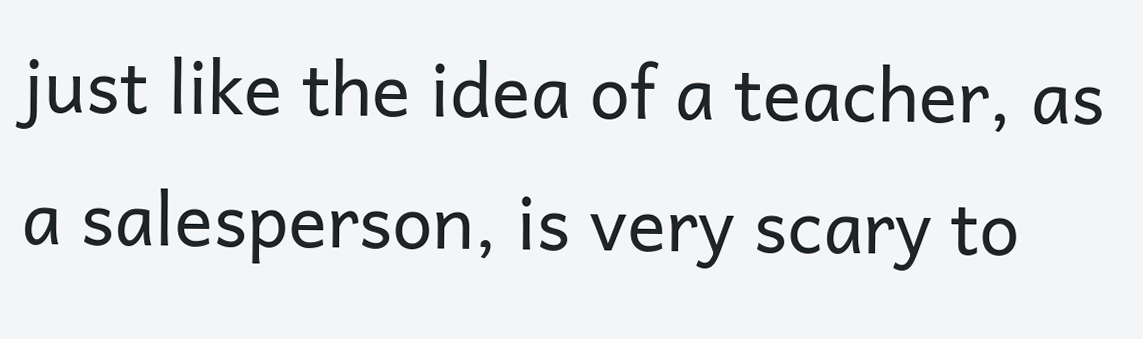just like the idea of a teacher, as a salesperson, is very scary to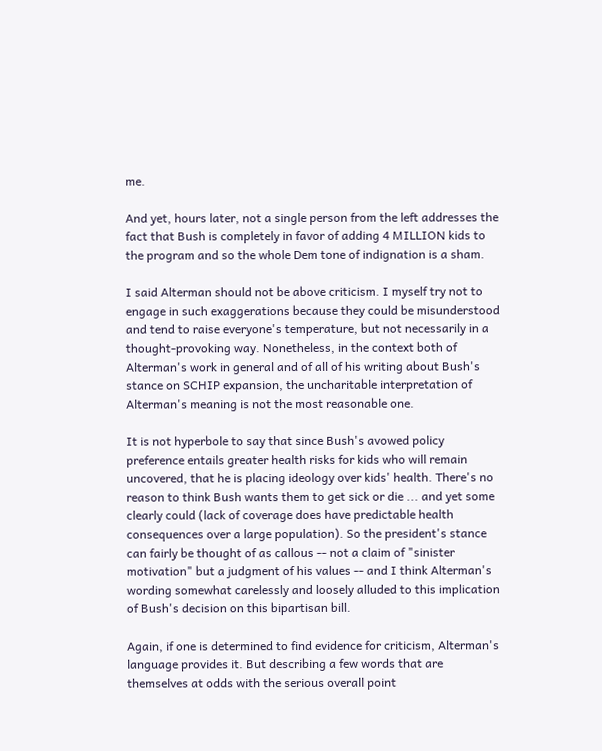me.

And yet, hours later, not a single person from the left addresses the fact that Bush is completely in favor of adding 4 MILLION kids to the program and so the whole Dem tone of indignation is a sham.

I said Alterman should not be above criticism. I myself try not to engage in such exaggerations because they could be misunderstood and tend to raise everyone's temperature, but not necessarily in a thought-provoking way. Nonetheless, in the context both of Alterman's work in general and of all of his writing about Bush's stance on SCHIP expansion, the uncharitable interpretation of Alterman's meaning is not the most reasonable one.

It is not hyperbole to say that since Bush's avowed policy preference entails greater health risks for kids who will remain uncovered, that he is placing ideology over kids' health. There's no reason to think Bush wants them to get sick or die ... and yet some clearly could (lack of coverage does have predictable health consequences over a large population). So the president's stance can fairly be thought of as callous -- not a claim of "sinister motivation" but a judgment of his values -- and I think Alterman's wording somewhat carelessly and loosely alluded to this implication of Bush's decision on this bipartisan bill.

Again, if one is determined to find evidence for criticism, Alterman's language provides it. But describing a few words that are themselves at odds with the serious overall point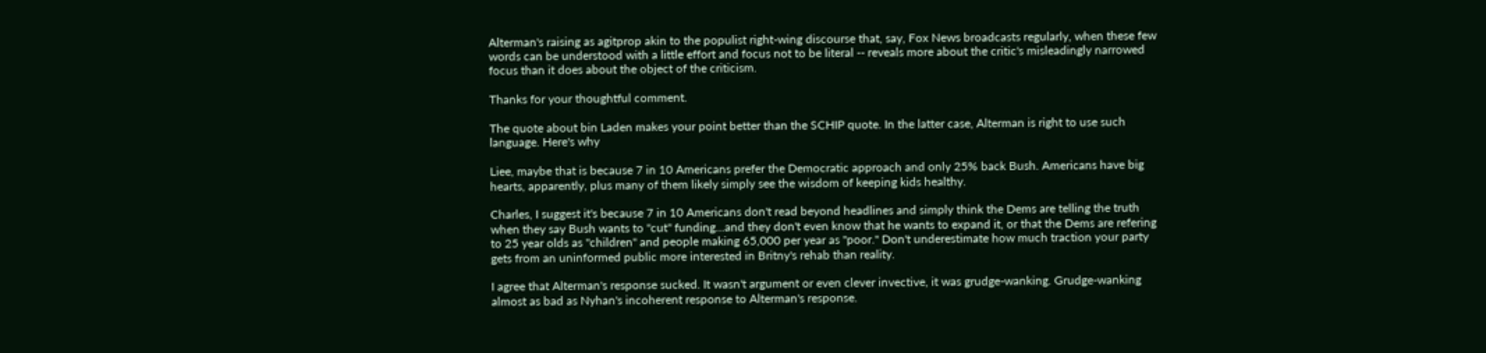Alterman's raising as agitprop akin to the populist right-wing discourse that, say, Fox News broadcasts regularly, when these few words can be understood with a little effort and focus not to be literal -- reveals more about the critic's misleadingly narrowed focus than it does about the object of the criticism.

Thanks for your thoughtful comment.

The quote about bin Laden makes your point better than the SCHIP quote. In the latter case, Alterman is right to use such language. Here's why

Liee, maybe that is because 7 in 10 Americans prefer the Democratic approach and only 25% back Bush. Americans have big hearts, apparently, plus many of them likely simply see the wisdom of keeping kids healthy.

Charles, I suggest it's because 7 in 10 Americans don't read beyond headlines and simply think the Dems are telling the truth when they say Bush wants to "cut" funding...and they don't even know that he wants to expand it, or that the Dems are refering to 25 year olds as "children" and people making 65,000 per year as "poor." Don't underestimate how much traction your party gets from an uninformed public more interested in Britny's rehab than reality.

I agree that Alterman's response sucked. It wasn't argument or even clever invective, it was grudge-wanking. Grudge-wanking almost as bad as Nyhan's incoherent response to Alterman's response.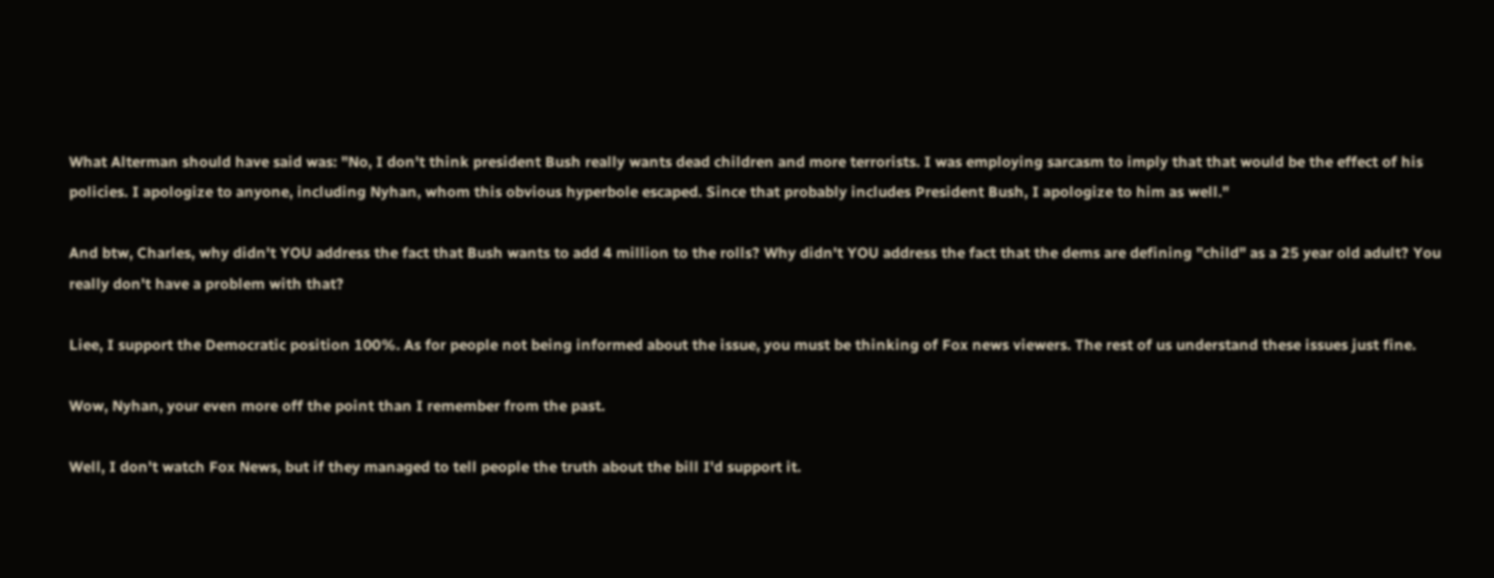What Alterman should have said was: "No, I don't think president Bush really wants dead children and more terrorists. I was employing sarcasm to imply that that would be the effect of his policies. I apologize to anyone, including Nyhan, whom this obvious hyperbole escaped. Since that probably includes President Bush, I apologize to him as well."

And btw, Charles, why didn't YOU address the fact that Bush wants to add 4 million to the rolls? Why didn't YOU address the fact that the dems are defining "child" as a 25 year old adult? You really don't have a problem with that?

Liee, I support the Democratic position 100%. As for people not being informed about the issue, you must be thinking of Fox news viewers. The rest of us understand these issues just fine.

Wow, Nyhan, your even more off the point than I remember from the past.

Well, I don't watch Fox News, but if they managed to tell people the truth about the bill I'd support it.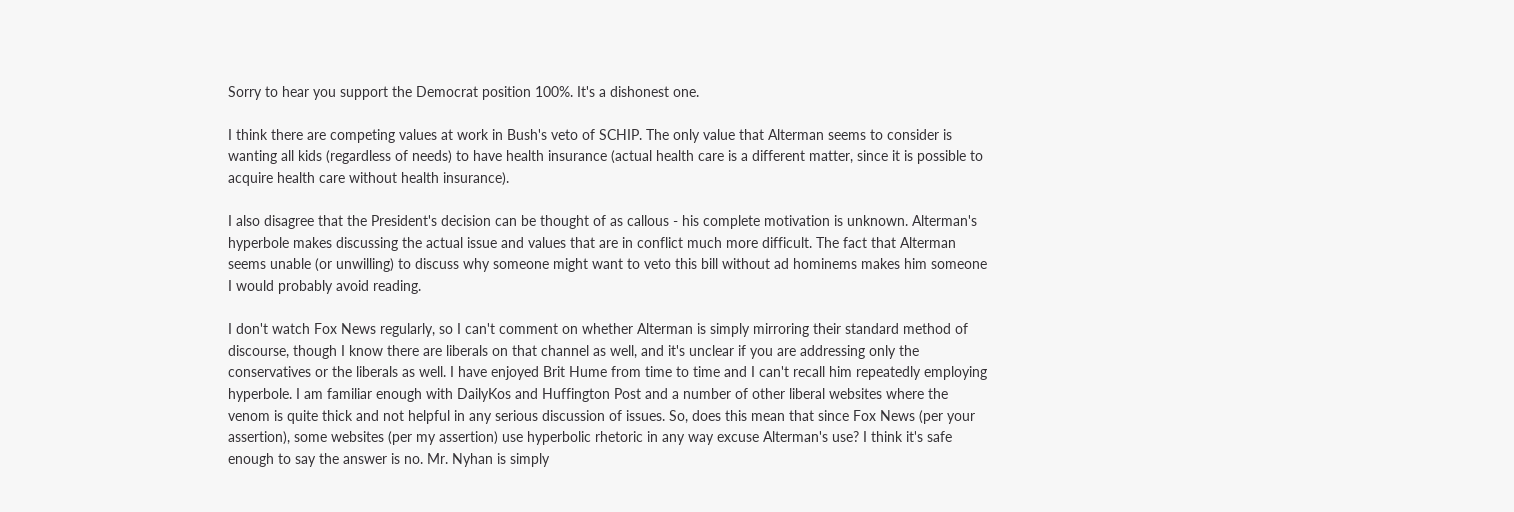Sorry to hear you support the Democrat position 100%. It's a dishonest one.

I think there are competing values at work in Bush's veto of SCHIP. The only value that Alterman seems to consider is wanting all kids (regardless of needs) to have health insurance (actual health care is a different matter, since it is possible to acquire health care without health insurance).

I also disagree that the President's decision can be thought of as callous - his complete motivation is unknown. Alterman's hyperbole makes discussing the actual issue and values that are in conflict much more difficult. The fact that Alterman seems unable (or unwilling) to discuss why someone might want to veto this bill without ad hominems makes him someone I would probably avoid reading.

I don't watch Fox News regularly, so I can't comment on whether Alterman is simply mirroring their standard method of discourse, though I know there are liberals on that channel as well, and it's unclear if you are addressing only the conservatives or the liberals as well. I have enjoyed Brit Hume from time to time and I can't recall him repeatedly employing hyperbole. I am familiar enough with DailyKos and Huffington Post and a number of other liberal websites where the venom is quite thick and not helpful in any serious discussion of issues. So, does this mean that since Fox News (per your assertion), some websites (per my assertion) use hyperbolic rhetoric in any way excuse Alterman's use? I think it's safe enough to say the answer is no. Mr. Nyhan is simply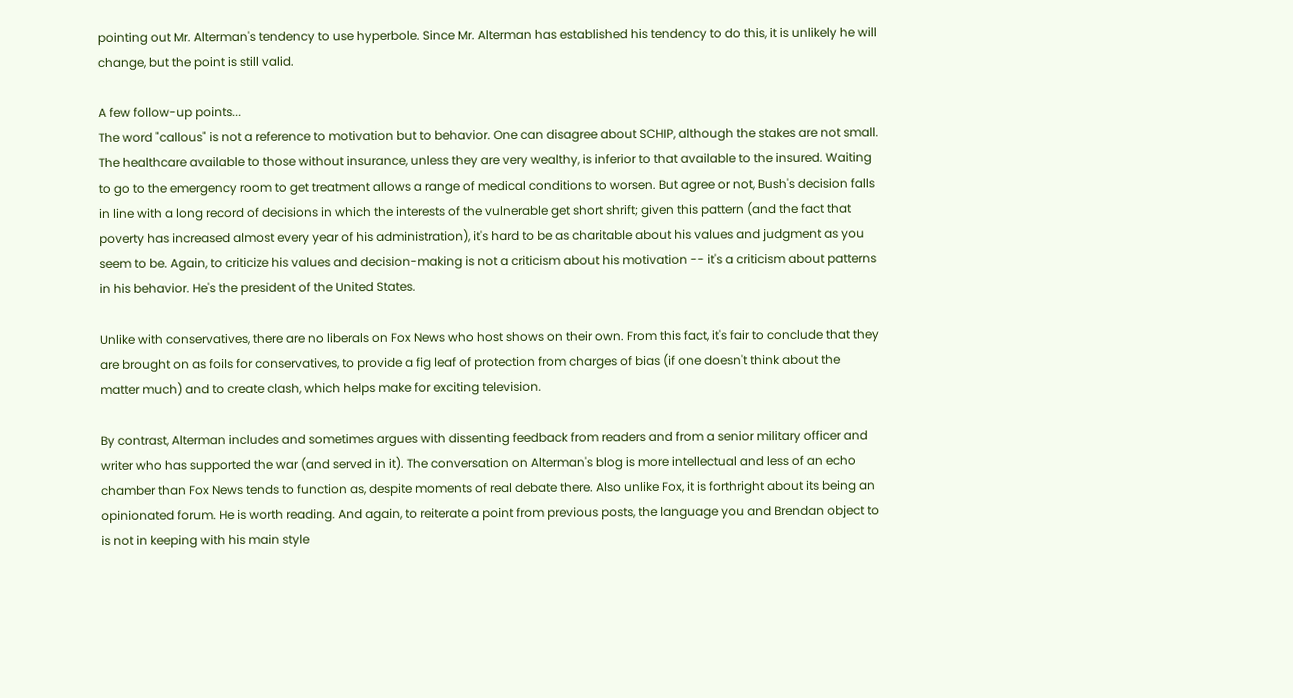pointing out Mr. Alterman's tendency to use hyperbole. Since Mr. Alterman has established his tendency to do this, it is unlikely he will change, but the point is still valid.

A few follow-up points...
The word "callous" is not a reference to motivation but to behavior. One can disagree about SCHIP, although the stakes are not small. The healthcare available to those without insurance, unless they are very wealthy, is inferior to that available to the insured. Waiting to go to the emergency room to get treatment allows a range of medical conditions to worsen. But agree or not, Bush's decision falls in line with a long record of decisions in which the interests of the vulnerable get short shrift; given this pattern (and the fact that poverty has increased almost every year of his administration), it's hard to be as charitable about his values and judgment as you seem to be. Again, to criticize his values and decision-making is not a criticism about his motivation -- it's a criticism about patterns in his behavior. He's the president of the United States.

Unlike with conservatives, there are no liberals on Fox News who host shows on their own. From this fact, it's fair to conclude that they are brought on as foils for conservatives, to provide a fig leaf of protection from charges of bias (if one doesn't think about the matter much) and to create clash, which helps make for exciting television.

By contrast, Alterman includes and sometimes argues with dissenting feedback from readers and from a senior military officer and writer who has supported the war (and served in it). The conversation on Alterman's blog is more intellectual and less of an echo chamber than Fox News tends to function as, despite moments of real debate there. Also unlike Fox, it is forthright about its being an opinionated forum. He is worth reading. And again, to reiterate a point from previous posts, the language you and Brendan object to is not in keeping with his main style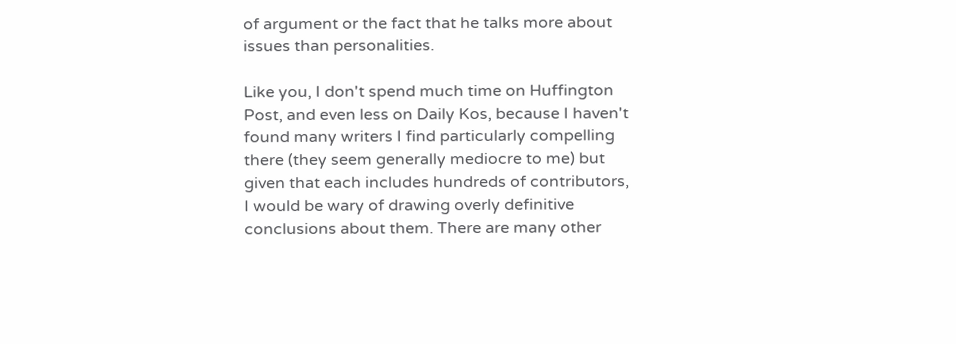of argument or the fact that he talks more about issues than personalities.

Like you, I don't spend much time on Huffington Post, and even less on Daily Kos, because I haven't found many writers I find particularly compelling there (they seem generally mediocre to me) but given that each includes hundreds of contributors, I would be wary of drawing overly definitive conclusions about them. There are many other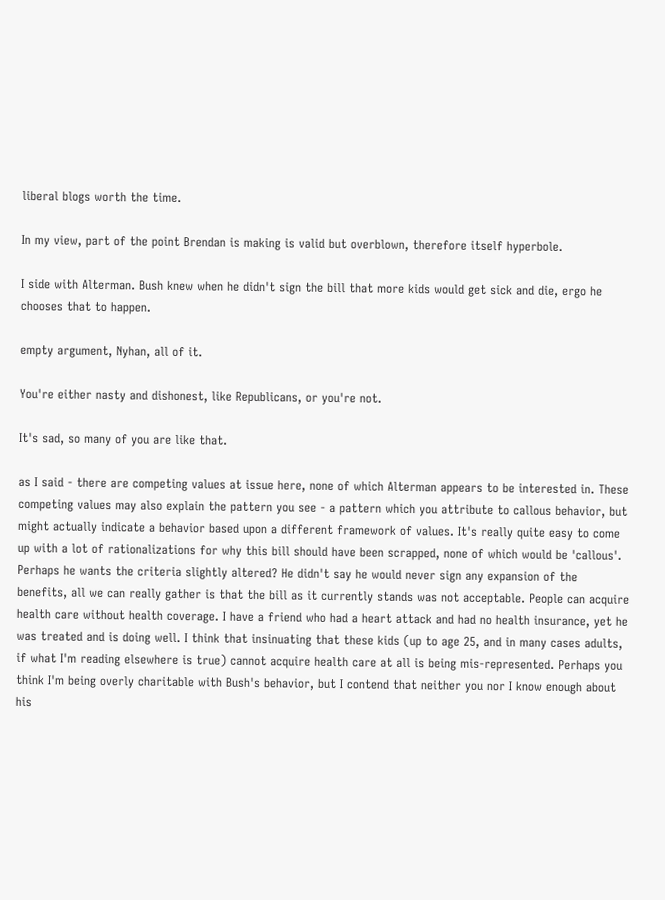liberal blogs worth the time.

In my view, part of the point Brendan is making is valid but overblown, therefore itself hyperbole.

I side with Alterman. Bush knew when he didn't sign the bill that more kids would get sick and die, ergo he chooses that to happen.

empty argument, Nyhan, all of it.

You're either nasty and dishonest, like Republicans, or you're not.

It's sad, so many of you are like that.

as I said - there are competing values at issue here, none of which Alterman appears to be interested in. These competing values may also explain the pattern you see - a pattern which you attribute to callous behavior, but might actually indicate a behavior based upon a different framework of values. It's really quite easy to come up with a lot of rationalizations for why this bill should have been scrapped, none of which would be 'callous'. Perhaps he wants the criteria slightly altered? He didn't say he would never sign any expansion of the benefits, all we can really gather is that the bill as it currently stands was not acceptable. People can acquire health care without health coverage. I have a friend who had a heart attack and had no health insurance, yet he was treated and is doing well. I think that insinuating that these kids (up to age 25, and in many cases adults, if what I'm reading elsewhere is true) cannot acquire health care at all is being mis-represented. Perhaps you think I'm being overly charitable with Bush's behavior, but I contend that neither you nor I know enough about his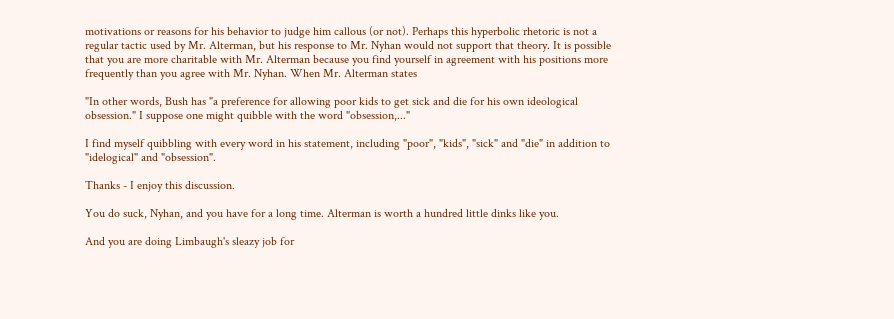motivations or reasons for his behavior to judge him callous (or not). Perhaps this hyperbolic rhetoric is not a regular tactic used by Mr. Alterman, but his response to Mr. Nyhan would not support that theory. It is possible that you are more charitable with Mr. Alterman because you find yourself in agreement with his positions more frequently than you agree with Mr. Nyhan. When Mr. Alterman states

"In other words, Bush has "a preference for allowing poor kids to get sick and die for his own ideological obsession." I suppose one might quibble with the word "obsession,..."

I find myself quibbling with every word in his statement, including "poor", "kids", "sick" and "die" in addition to "idelogical" and "obsession".

Thanks - I enjoy this discussion.

You do suck, Nyhan, and you have for a long time. Alterman is worth a hundred little dinks like you.

And you are doing Limbaugh's sleazy job for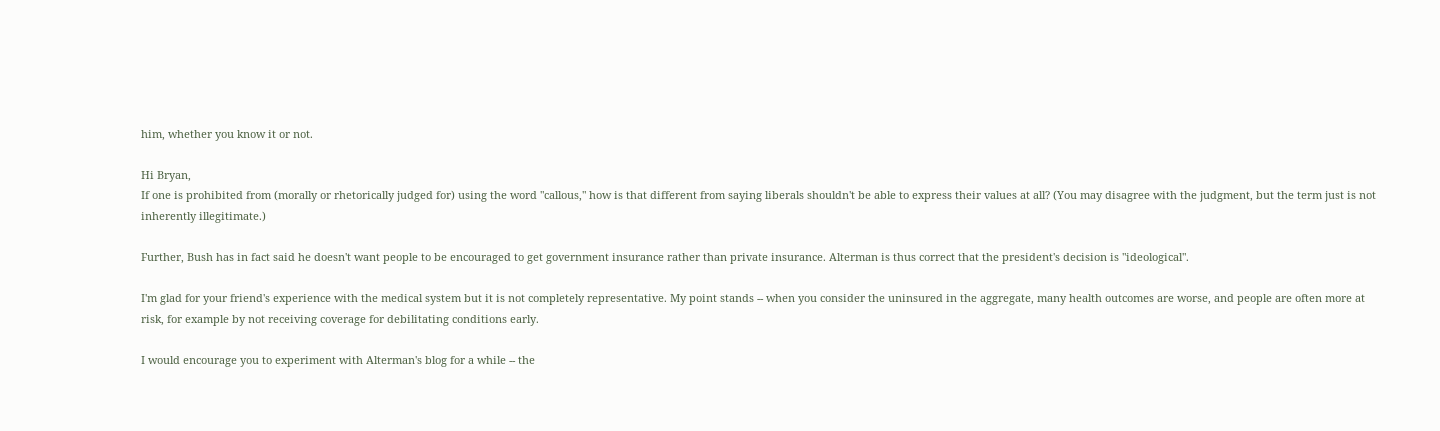him, whether you know it or not.

Hi Bryan,
If one is prohibited from (morally or rhetorically judged for) using the word "callous," how is that different from saying liberals shouldn't be able to express their values at all? (You may disagree with the judgment, but the term just is not inherently illegitimate.)

Further, Bush has in fact said he doesn't want people to be encouraged to get government insurance rather than private insurance. Alterman is thus correct that the president's decision is "ideological".

I'm glad for your friend's experience with the medical system but it is not completely representative. My point stands -- when you consider the uninsured in the aggregate, many health outcomes are worse, and people are often more at risk, for example by not receiving coverage for debilitating conditions early.

I would encourage you to experiment with Alterman's blog for a while -- the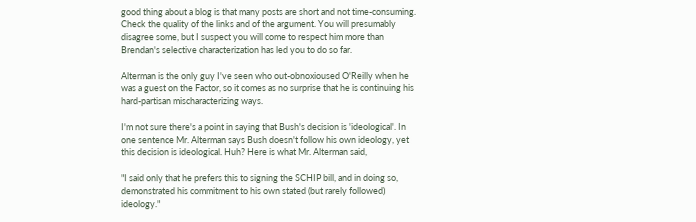good thing about a blog is that many posts are short and not time-consuming. Check the quality of the links and of the argument. You will presumably disagree some, but I suspect you will come to respect him more than Brendan's selective characterization has led you to do so far.

Alterman is the only guy I've seen who out-obnoxioused O'Reilly when he was a guest on the Factor, so it comes as no surprise that he is continuing his hard-partisan mischaracterizing ways.

I'm not sure there's a point in saying that Bush's decision is 'ideological'. In one sentence Mr. Alterman says Bush doesn't follow his own ideology, yet this decision is ideological. Huh? Here is what Mr. Alterman said,

"I said only that he prefers this to signing the SCHIP bill, and in doing so, demonstrated his commitment to his own stated (but rarely followed) ideology."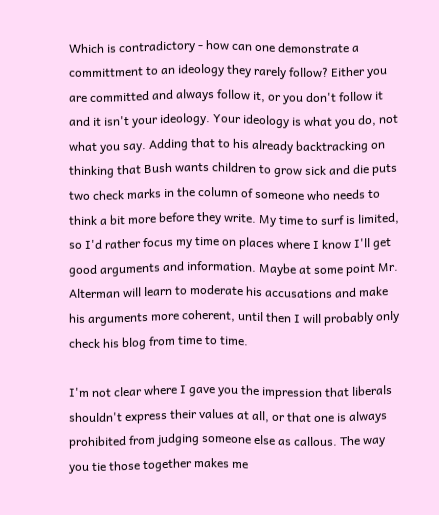Which is contradictory - how can one demonstrate a committment to an ideology they rarely follow? Either you are committed and always follow it, or you don't follow it and it isn't your ideology. Your ideology is what you do, not what you say. Adding that to his already backtracking on thinking that Bush wants children to grow sick and die puts two check marks in the column of someone who needs to think a bit more before they write. My time to surf is limited, so I'd rather focus my time on places where I know I'll get good arguments and information. Maybe at some point Mr. Alterman will learn to moderate his accusations and make his arguments more coherent, until then I will probably only check his blog from time to time.

I'm not clear where I gave you the impression that liberals shouldn't express their values at all, or that one is always prohibited from judging someone else as callous. The way you tie those together makes me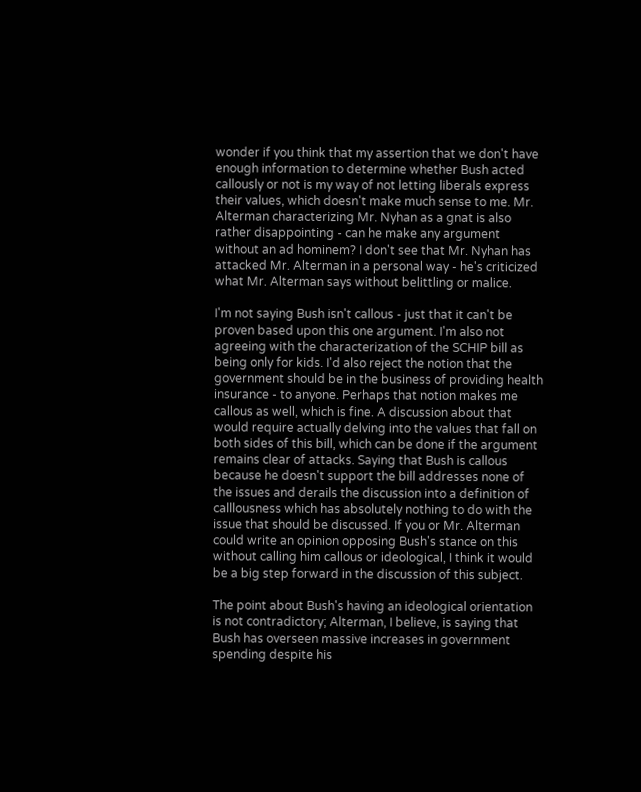wonder if you think that my assertion that we don't have enough information to determine whether Bush acted callously or not is my way of not letting liberals express their values, which doesn't make much sense to me. Mr. Alterman characterizing Mr. Nyhan as a gnat is also rather disappointing - can he make any argument without an ad hominem? I don't see that Mr. Nyhan has attacked Mr. Alterman in a personal way - he's criticized what Mr. Alterman says without belittling or malice.

I'm not saying Bush isn't callous - just that it can't be proven based upon this one argument. I'm also not agreeing with the characterization of the SCHIP bill as being only for kids. I'd also reject the notion that the government should be in the business of providing health insurance - to anyone. Perhaps that notion makes me callous as well, which is fine. A discussion about that would require actually delving into the values that fall on both sides of this bill, which can be done if the argument remains clear of attacks. Saying that Bush is callous because he doesn't support the bill addresses none of the issues and derails the discussion into a definition of calllousness which has absolutely nothing to do with the issue that should be discussed. If you or Mr. Alterman could write an opinion opposing Bush's stance on this without calling him callous or ideological, I think it would be a big step forward in the discussion of this subject.

The point about Bush's having an ideological orientation is not contradictory; Alterman, I believe, is saying that Bush has overseen massive increases in government spending despite his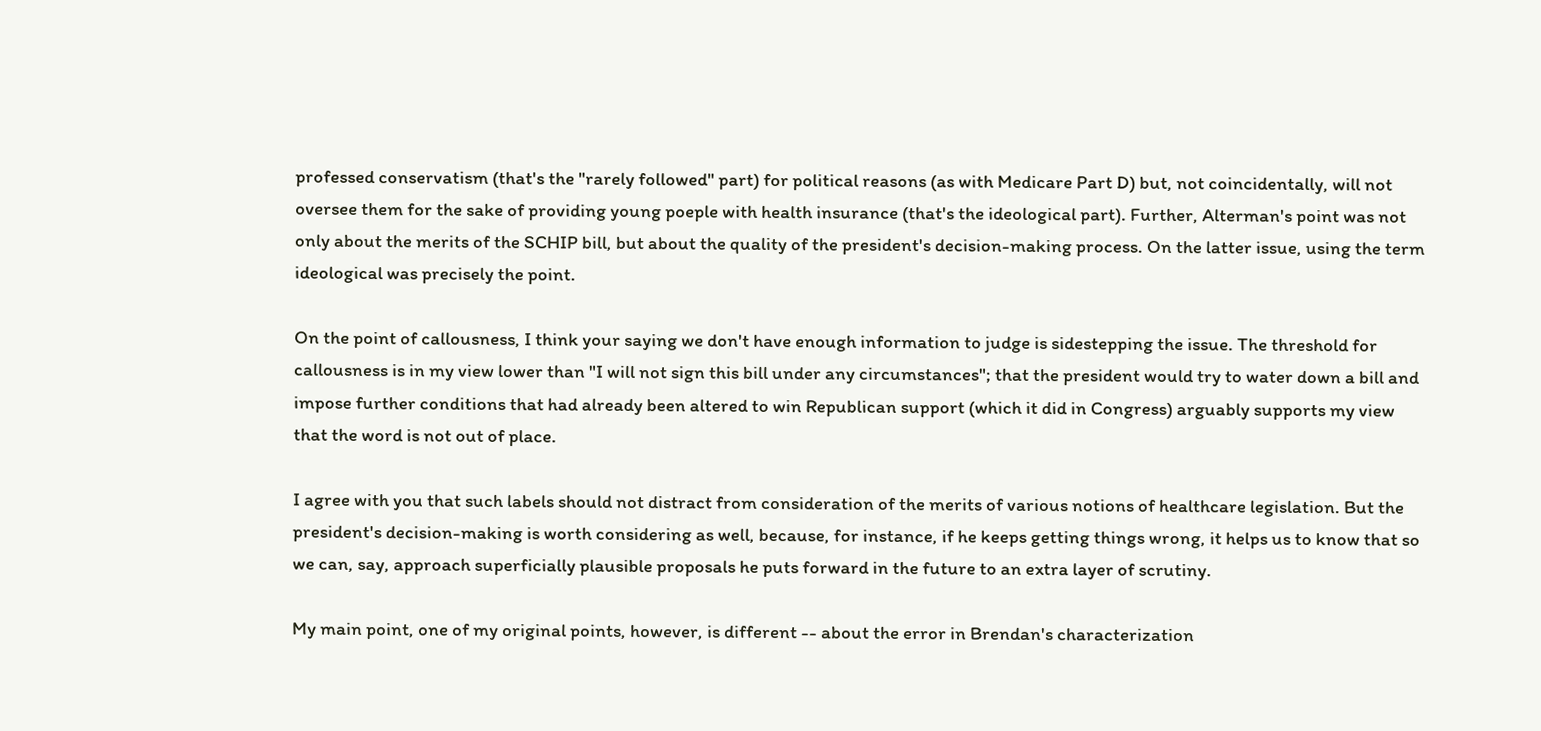professed conservatism (that's the "rarely followed" part) for political reasons (as with Medicare Part D) but, not coincidentally, will not oversee them for the sake of providing young poeple with health insurance (that's the ideological part). Further, Alterman's point was not only about the merits of the SCHIP bill, but about the quality of the president's decision-making process. On the latter issue, using the term ideological was precisely the point.

On the point of callousness, I think your saying we don't have enough information to judge is sidestepping the issue. The threshold for callousness is in my view lower than "I will not sign this bill under any circumstances"; that the president would try to water down a bill and impose further conditions that had already been altered to win Republican support (which it did in Congress) arguably supports my view that the word is not out of place.

I agree with you that such labels should not distract from consideration of the merits of various notions of healthcare legislation. But the president's decision-making is worth considering as well, because, for instance, if he keeps getting things wrong, it helps us to know that so we can, say, approach superficially plausible proposals he puts forward in the future to an extra layer of scrutiny.

My main point, one of my original points, however, is different -- about the error in Brendan's characterization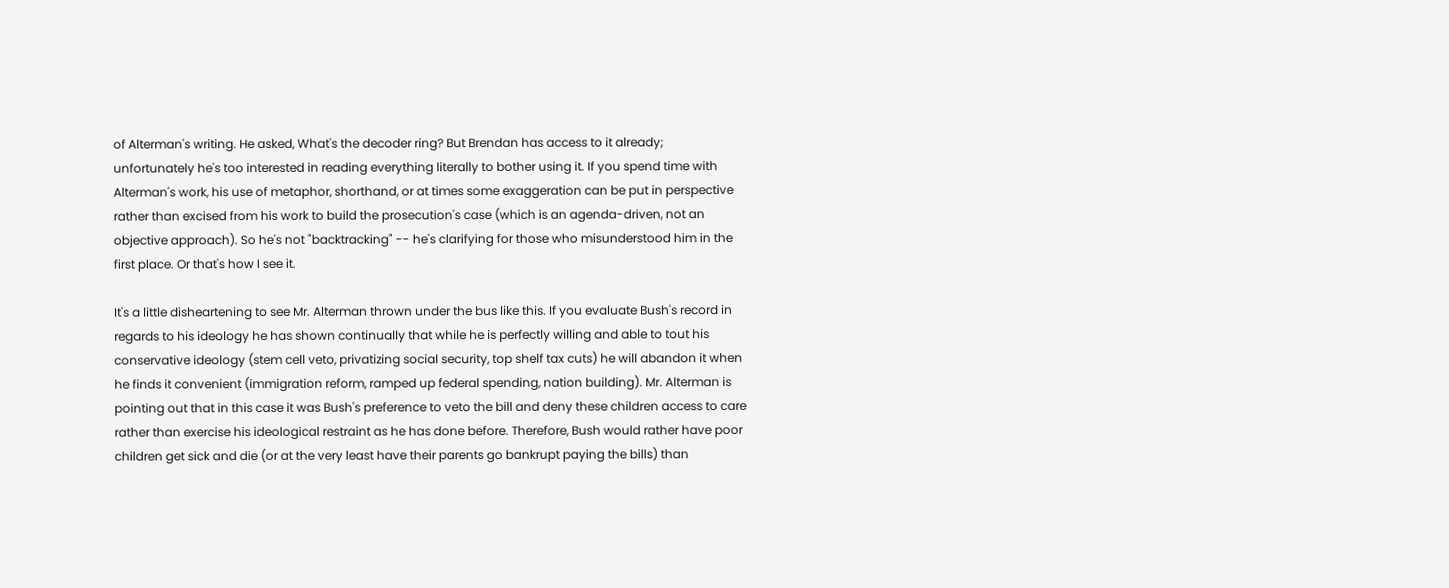of Alterman's writing. He asked, What's the decoder ring? But Brendan has access to it already; unfortunately he's too interested in reading everything literally to bother using it. If you spend time with Alterman's work, his use of metaphor, shorthand, or at times some exaggeration can be put in perspective rather than excised from his work to build the prosecution's case (which is an agenda-driven, not an objective approach). So he's not "backtracking" -- he's clarifying for those who misunderstood him in the first place. Or that's how I see it.

It's a little disheartening to see Mr. Alterman thrown under the bus like this. If you evaluate Bush's record in regards to his ideology he has shown continually that while he is perfectly willing and able to tout his conservative ideology (stem cell veto, privatizing social security, top shelf tax cuts) he will abandon it when he finds it convenient (immigration reform, ramped up federal spending, nation building). Mr. Alterman is pointing out that in this case it was Bush's preference to veto the bill and deny these children access to care rather than exercise his ideological restraint as he has done before. Therefore, Bush would rather have poor children get sick and die (or at the very least have their parents go bankrupt paying the bills) than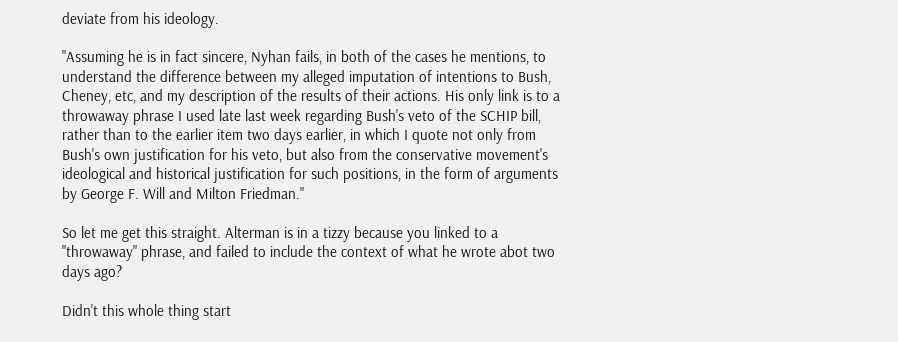deviate from his ideology.

"Assuming he is in fact sincere, Nyhan fails, in both of the cases he mentions, to understand the difference between my alleged imputation of intentions to Bush, Cheney, etc, and my description of the results of their actions. His only link is to a throwaway phrase I used late last week regarding Bush's veto of the SCHIP bill, rather than to the earlier item two days earlier, in which I quote not only from Bush's own justification for his veto, but also from the conservative movement's ideological and historical justification for such positions, in the form of arguments by George F. Will and Milton Friedman."

So let me get this straight. Alterman is in a tizzy because you linked to a "throwaway" phrase, and failed to include the context of what he wrote abot two days ago?

Didn't this whole thing start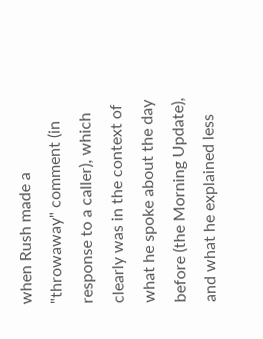when Rush made a "throwaway" comment (in response to a caller), which clearly was in the context of what he spoke about the day before (the Morning Update), and what he explained less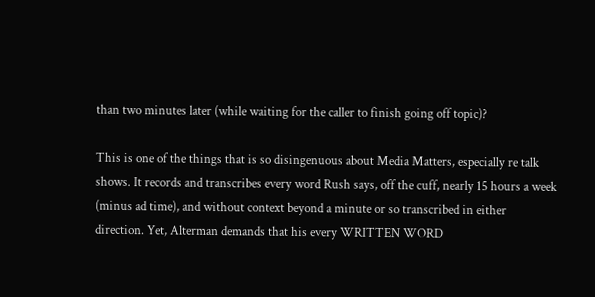than two minutes later (while waiting for the caller to finish going off topic)?

This is one of the things that is so disingenuous about Media Matters, especially re talk shows. It records and transcribes every word Rush says, off the cuff, nearly 15 hours a week (minus ad time), and without context beyond a minute or so transcribed in either direction. Yet, Alterman demands that his every WRITTEN WORD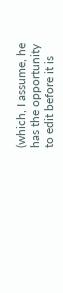(which, I assume, he has the opportunity to edit before it is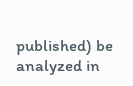published) be analyzed in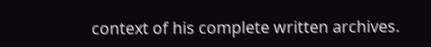context of his complete written archives.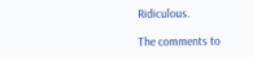Ridiculous.

The comments to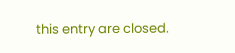this entry are closed.